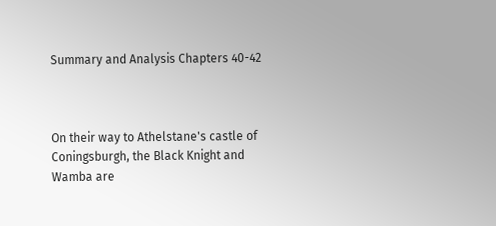Summary and Analysis Chapters 40-42



On their way to Athelstane's castle of Coningsburgh, the Black Knight and Wamba are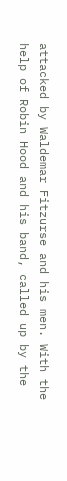attacked by Waldemar Fitzurse and his men. With the help of Robin Hood and his band, called up by the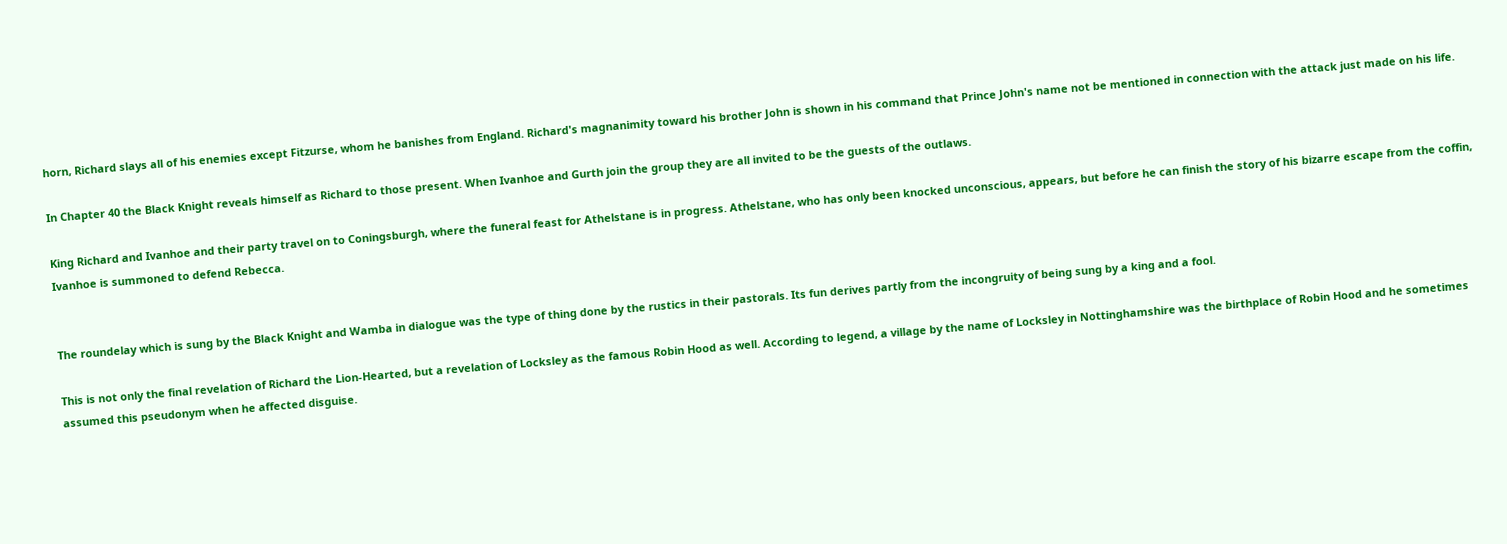horn, Richard slays all of his enemies except Fitzurse, whom he banishes from England. Richard's magnanimity toward his brother John is shown in his command that Prince John's name not be mentioned in connection with the attack just made on his life.

In Chapter 40 the Black Knight reveals himself as Richard to those present. When Ivanhoe and Gurth join the group they are all invited to be the guests of the outlaws.

King Richard and Ivanhoe and their party travel on to Coningsburgh, where the funeral feast for Athelstane is in progress. Athelstane, who has only been knocked unconscious, appears, but before he can finish the story of his bizarre escape from the coffin, Ivanhoe is summoned to defend Rebecca.


The roundelay which is sung by the Black Knight and Wamba in dialogue was the type of thing done by the rustics in their pastorals. Its fun derives partly from the incongruity of being sung by a king and a fool.

This is not only the final revelation of Richard the Lion-Hearted, but a revelation of Locksley as the famous Robin Hood as well. According to legend, a village by the name of Locksley in Nottinghamshire was the birthplace of Robin Hood and he sometimes assumed this pseudonym when he affected disguise.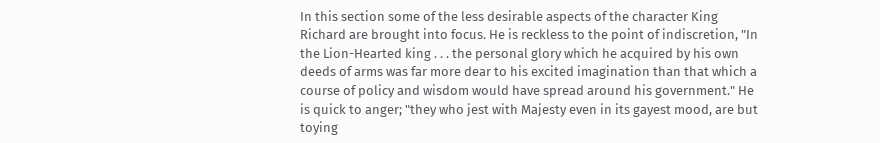In this section some of the less desirable aspects of the character King Richard are brought into focus. He is reckless to the point of indiscretion, "In the Lion-Hearted king . . . the personal glory which he acquired by his own deeds of arms was far more dear to his excited imagination than that which a course of policy and wisdom would have spread around his government." He is quick to anger; "they who jest with Majesty even in its gayest mood, are but toying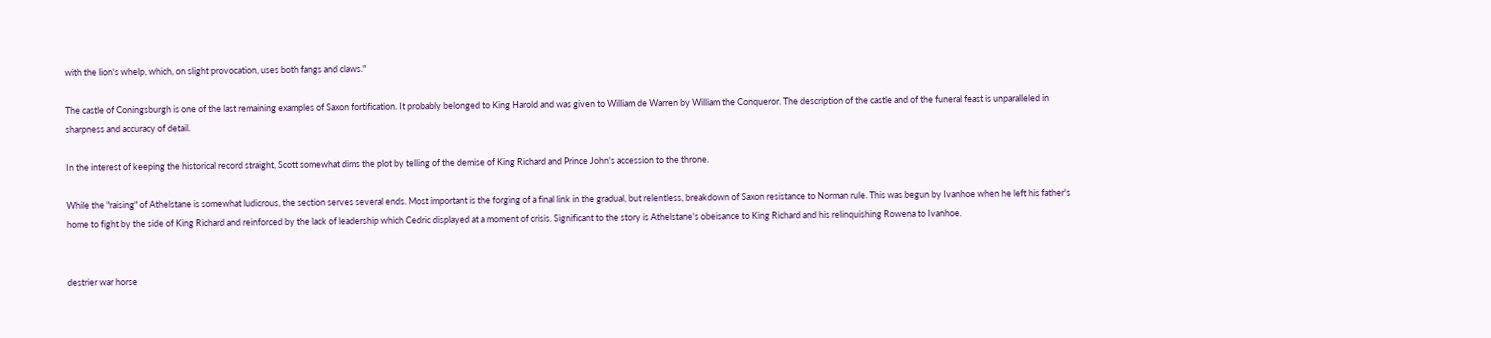with the lion's whelp, which, on slight provocation, uses both fangs and claws."

The castle of Coningsburgh is one of the last remaining examples of Saxon fortification. It probably belonged to King Harold and was given to William de Warren by William the Conqueror. The description of the castle and of the funeral feast is unparalleled in sharpness and accuracy of detail.

In the interest of keeping the historical record straight, Scott somewhat dims the plot by telling of the demise of King Richard and Prince John's accession to the throne.

While the "raising" of Athelstane is somewhat ludicrous, the section serves several ends. Most important is the forging of a final link in the gradual, but relentless, breakdown of Saxon resistance to Norman rule. This was begun by Ivanhoe when he left his father's home to fight by the side of King Richard and reinforced by the lack of leadership which Cedric displayed at a moment of crisis. Significant to the story is Athelstane's obeisance to King Richard and his relinquishing Rowena to Ivanhoe.


destrier war horse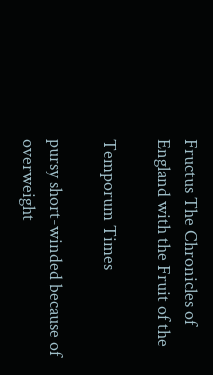Fructus The Chronicles of England with the Fruit of the

Temporum Times

pursy short-winded because of overweight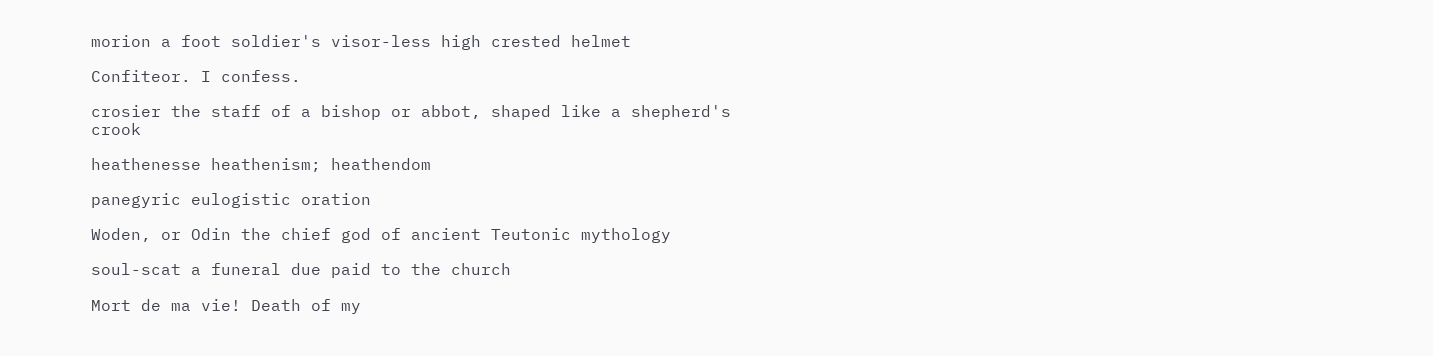morion a foot soldier's visor-less high crested helmet

Confiteor. I confess.

crosier the staff of a bishop or abbot, shaped like a shepherd's crook

heathenesse heathenism; heathendom

panegyric eulogistic oration

Woden, or Odin the chief god of ancient Teutonic mythology

soul-scat a funeral due paid to the church

Mort de ma vie! Death of my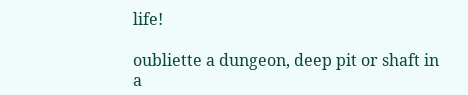life!

oubliette a dungeon, deep pit or shaft in a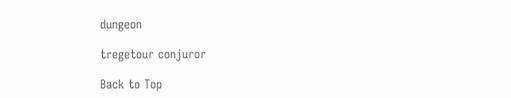dungeon

tregetour conjuror

Back to Top